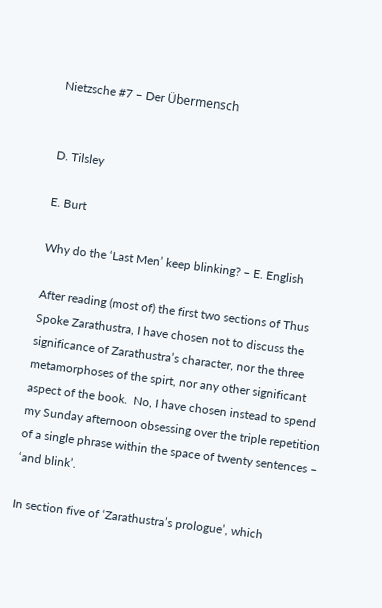Nietzsche #7 – Der Übermensch


D. Tilsley

E. Burt

Why do the ‘Last Men’ keep blinking? – E. English

After reading (most of) the first two sections of Thus Spoke Zarathustra, I have chosen not to discuss the significance of Zarathustra’s character, nor the three metamorphoses of the spirt, nor any other significant aspect of the book.  No, I have chosen instead to spend my Sunday afternoon obsessing over the triple repetition of a single phrase within the space of twenty sentences – ‘and blink’.

In section five of ‘Zarathustra’s prologue’, which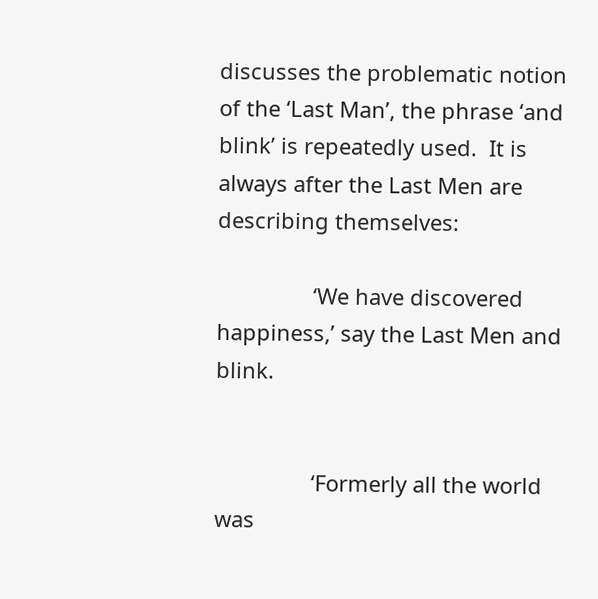discusses the problematic notion of the ‘Last Man’, the phrase ‘and blink’ is repeatedly used.  It is always after the Last Men are describing themselves:

                ‘We have discovered happiness,’ say the Last Men and blink.


                ‘Formerly all the world was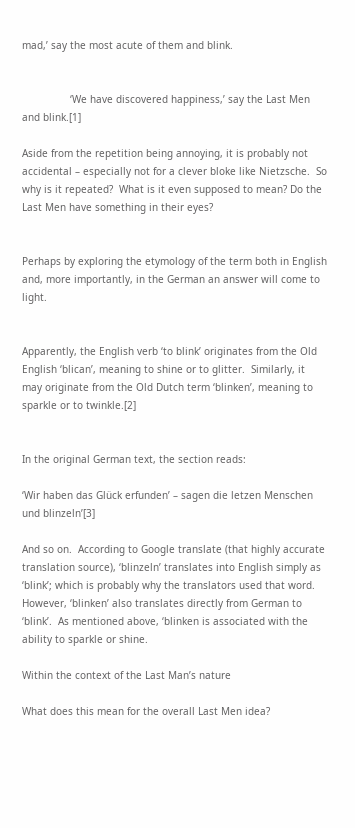mad,’ say the most acute of them and blink.


                ‘We have discovered happiness,’ say the Last Men and blink.[1]

Aside from the repetition being annoying, it is probably not accidental – especially not for a clever bloke like Nietzsche.  So why is it repeated?  What is it even supposed to mean? Do the Last Men have something in their eyes?


Perhaps by exploring the etymology of the term both in English and, more importantly, in the German an answer will come to light.


Apparently, the English verb ‘to blink’ originates from the Old English ‘blican’, meaning to shine or to glitter.  Similarly, it may originate from the Old Dutch term ‘blinken’, meaning to sparkle or to twinkle.[2]


In the original German text, the section reads:

‘Wir haben das Glück erfunden’ – sagen die letzen Menschen und blinzeln’[3]

And so on.  According to Google translate (that highly accurate translation source), ‘blinzeln’ translates into English simply as ‘blink’; which is probably why the translators used that word.  However, ‘blinken’ also translates directly from German to ‘blink’.  As mentioned above, ‘blinken is associated with the ability to sparkle or shine.

Within the context of the Last Man’s nature

What does this mean for the overall Last Men idea?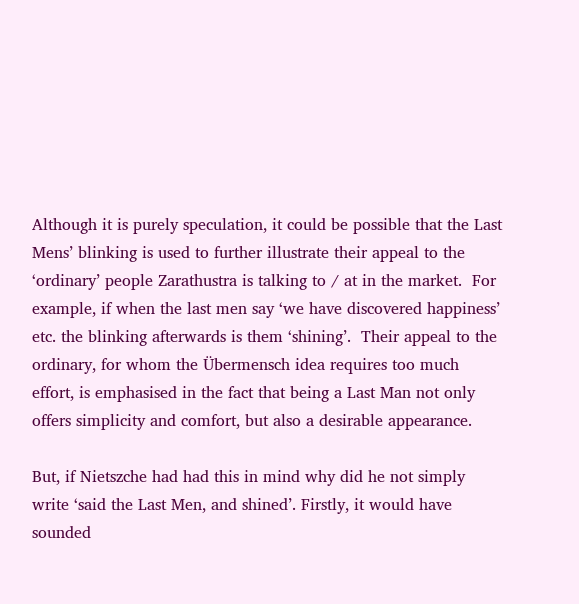Although it is purely speculation, it could be possible that the Last Mens’ blinking is used to further illustrate their appeal to the ‘ordinary’ people Zarathustra is talking to / at in the market.  For example, if when the last men say ‘we have discovered happiness’ etc. the blinking afterwards is them ‘shining’.  Their appeal to the ordinary, for whom the Übermensch idea requires too much effort, is emphasised in the fact that being a Last Man not only offers simplicity and comfort, but also a desirable appearance.

But, if Nietszche had had this in mind why did he not simply write ‘said the Last Men, and shined’. Firstly, it would have sounded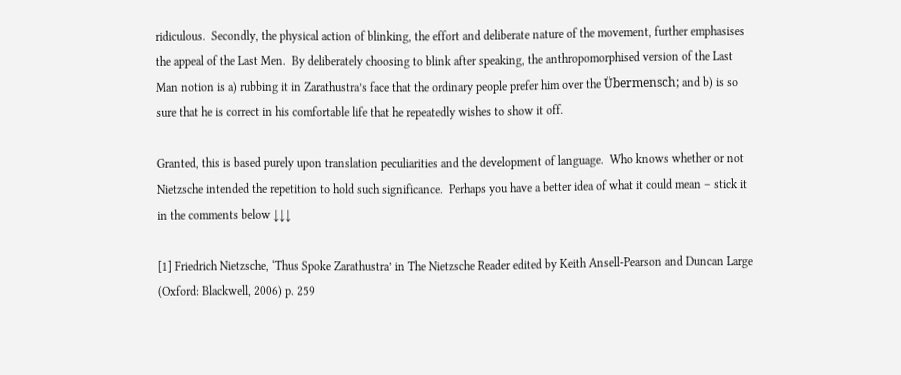ridiculous.  Secondly, the physical action of blinking, the effort and deliberate nature of the movement, further emphasises the appeal of the Last Men.  By deliberately choosing to blink after speaking, the anthropomorphised version of the Last Man notion is a) rubbing it in Zarathustra’s face that the ordinary people prefer him over the Übermensch; and b) is so sure that he is correct in his comfortable life that he repeatedly wishes to show it off.

Granted, this is based purely upon translation peculiarities and the development of language.  Who knows whether or not Nietzsche intended the repetition to hold such significance.  Perhaps you have a better idea of what it could mean – stick it in the comments below ↓↓↓

[1] Friedrich Nietzsche, ‘Thus Spoke Zarathustra’ in The Nietzsche Reader edited by Keith Ansell-Pearson and Duncan Large (Oxford: Blackwell, 2006) p. 259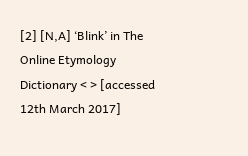[2] [N,A] ‘Blink’ in The Online Etymology Dictionary < > [accessed 12th March 2017]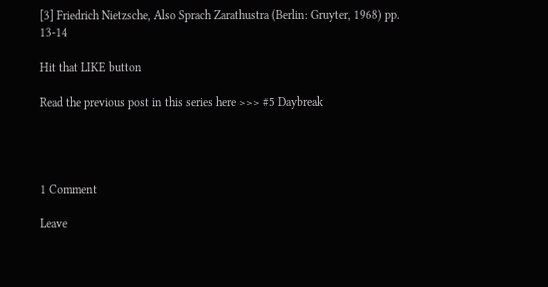[3] Friedrich Nietzsche, Also Sprach Zarathustra (Berlin: Gruyter, 1968) pp. 13-14

Hit that LIKE button

Read the previous post in this series here >>> #5 Daybreak




1 Comment

Leave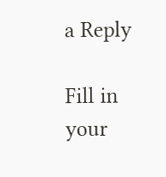a Reply

Fill in your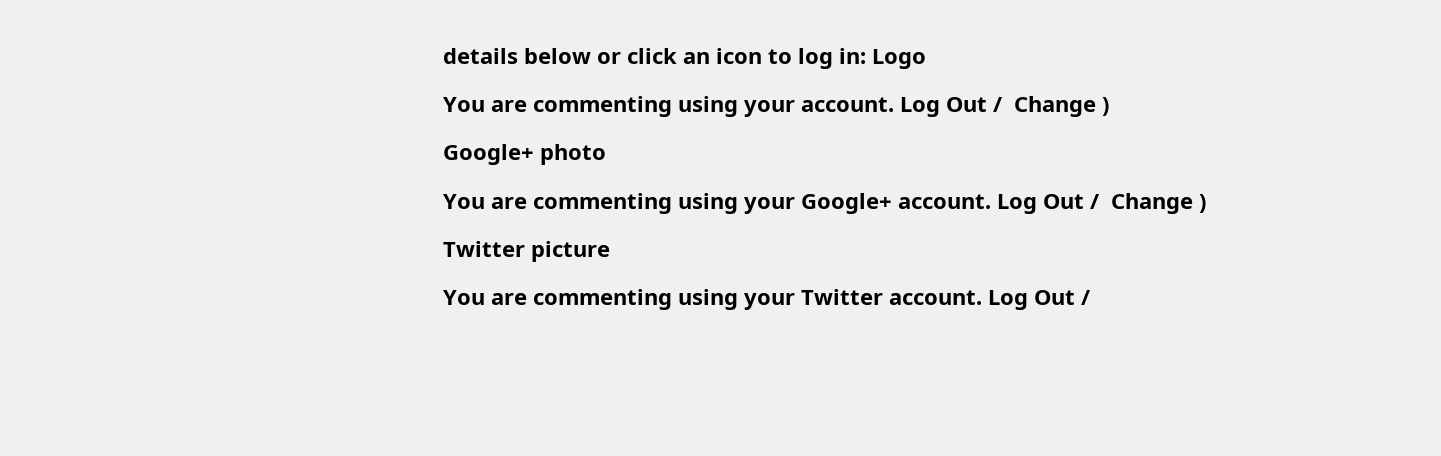details below or click an icon to log in: Logo

You are commenting using your account. Log Out /  Change )

Google+ photo

You are commenting using your Google+ account. Log Out /  Change )

Twitter picture

You are commenting using your Twitter account. Log Out /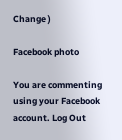Change )

Facebook photo

You are commenting using your Facebook account. Log Out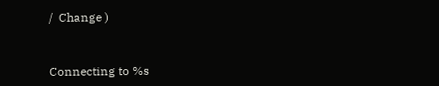/  Change )


Connecting to %s